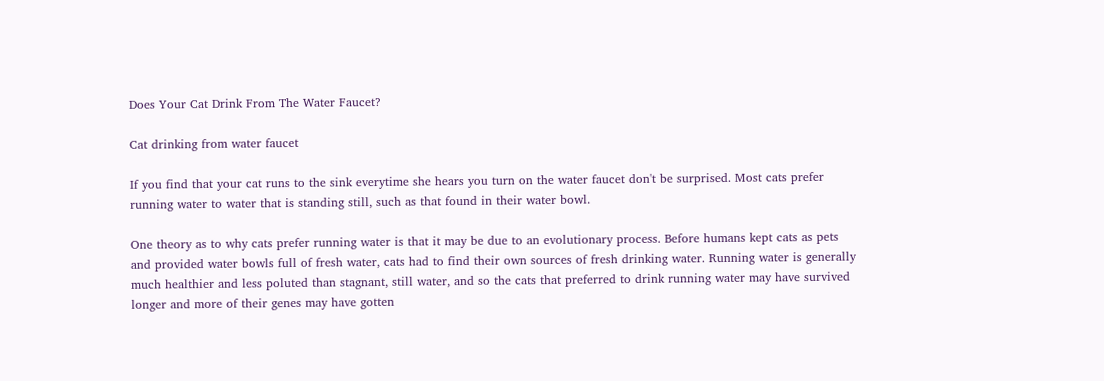Does Your Cat Drink From The Water Faucet?

Cat drinking from water faucet

If you find that your cat runs to the sink everytime she hears you turn on the water faucet don't be surprised. Most cats prefer running water to water that is standing still, such as that found in their water bowl.

One theory as to why cats prefer running water is that it may be due to an evolutionary process. Before humans kept cats as pets and provided water bowls full of fresh water, cats had to find their own sources of fresh drinking water. Running water is generally much healthier and less poluted than stagnant, still water, and so the cats that preferred to drink running water may have survived longer and more of their genes may have gotten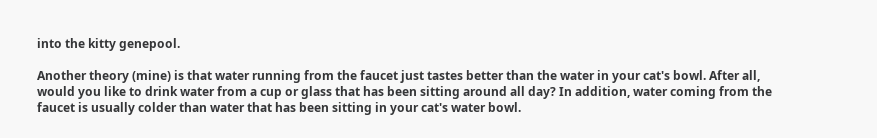into the kitty genepool.

Another theory (mine) is that water running from the faucet just tastes better than the water in your cat's bowl. After all, would you like to drink water from a cup or glass that has been sitting around all day? In addition, water coming from the faucet is usually colder than water that has been sitting in your cat's water bowl.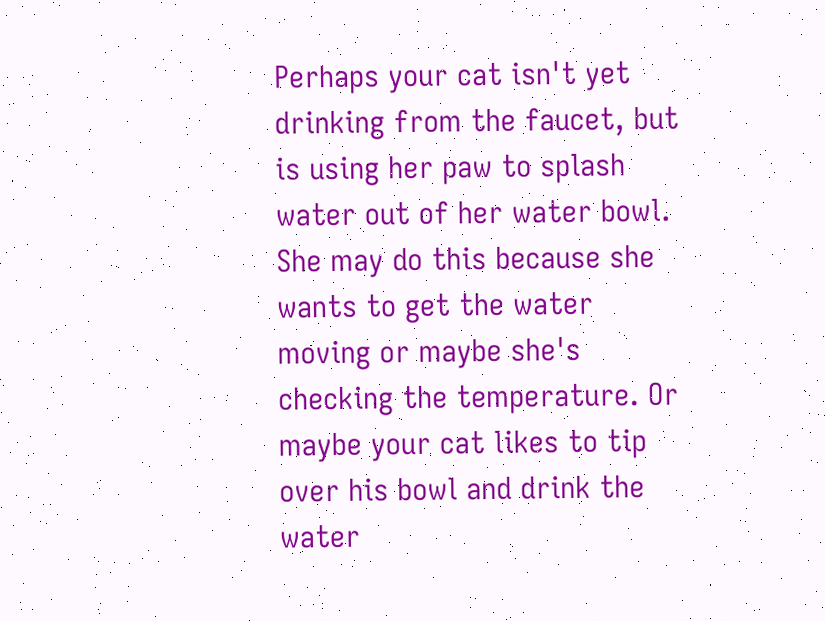Perhaps your cat isn't yet drinking from the faucet, but is using her paw to splash water out of her water bowl. She may do this because she wants to get the water moving or maybe she's checking the temperature. Or maybe your cat likes to tip over his bowl and drink the water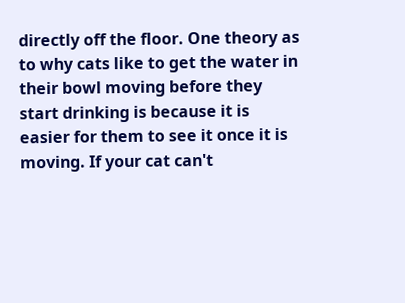directly off the floor. One theory as to why cats like to get the water in their bowl moving before they start drinking is because it is easier for them to see it once it is moving. If your cat can't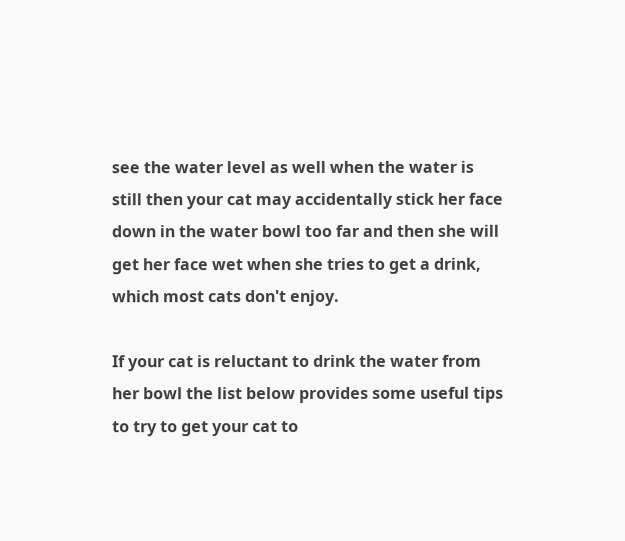see the water level as well when the water is still then your cat may accidentally stick her face down in the water bowl too far and then she will get her face wet when she tries to get a drink, which most cats don't enjoy.

If your cat is reluctant to drink the water from her bowl the list below provides some useful tips to try to get your cat to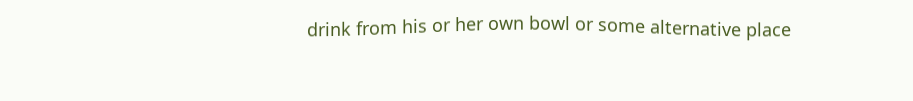drink from his or her own bowl or some alternative place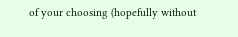of your choosing (hopefully without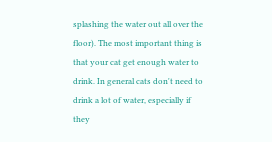splashing the water out all over the floor). The most important thing is that your cat get enough water to drink. In general cats don't need to drink a lot of water, especially if they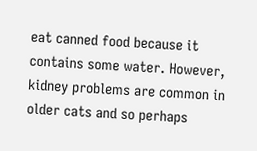eat canned food because it contains some water. However, kidney problems are common in older cats and so perhaps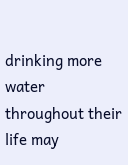drinking more water throughout their life may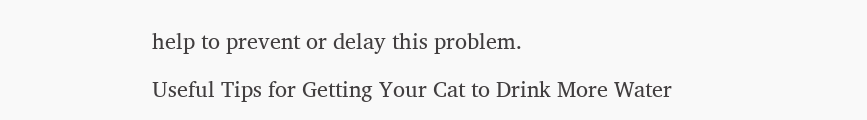help to prevent or delay this problem.

Useful Tips for Getting Your Cat to Drink More Water